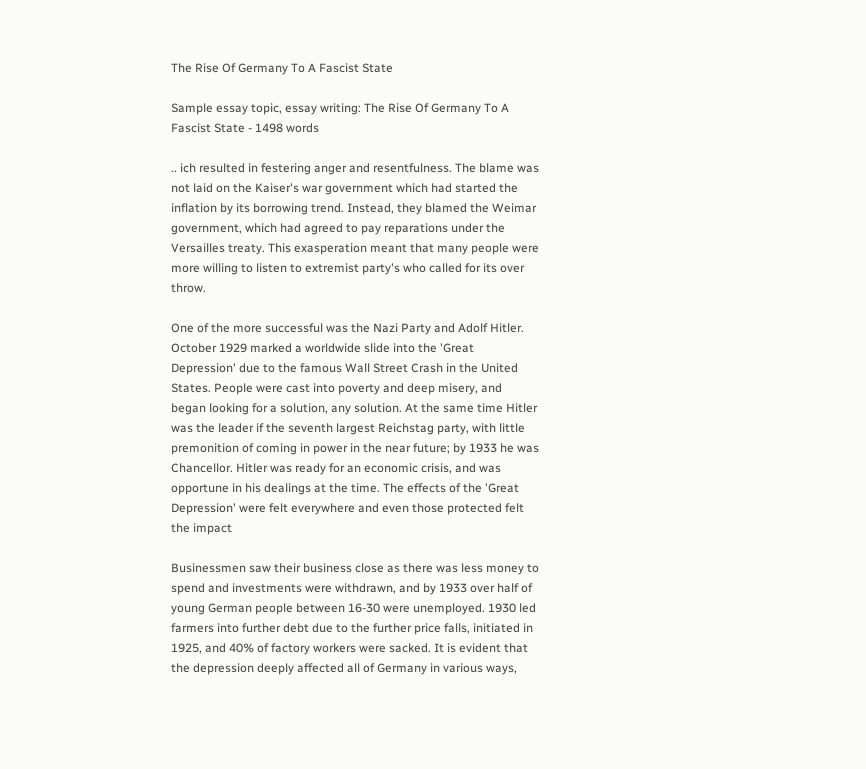The Rise Of Germany To A Fascist State

Sample essay topic, essay writing: The Rise Of Germany To A Fascist State - 1498 words

.. ich resulted in festering anger and resentfulness. The blame was not laid on the Kaiser's war government which had started the inflation by its borrowing trend. Instead, they blamed the Weimar government, which had agreed to pay reparations under the Versailles treaty. This exasperation meant that many people were more willing to listen to extremist party's who called for its over throw.

One of the more successful was the Nazi Party and Adolf Hitler. October 1929 marked a worldwide slide into the 'Great Depression' due to the famous Wall Street Crash in the United States. People were cast into poverty and deep misery, and began looking for a solution, any solution. At the same time Hitler was the leader if the seventh largest Reichstag party, with little premonition of coming in power in the near future; by 1933 he was Chancellor. Hitler was ready for an economic crisis, and was opportune in his dealings at the time. The effects of the 'Great Depression' were felt everywhere and even those protected felt the impact

Businessmen saw their business close as there was less money to spend and investments were withdrawn, and by 1933 over half of young German people between 16-30 were unemployed. 1930 led farmers into further debt due to the further price falls, initiated in 1925, and 40% of factory workers were sacked. It is evident that the depression deeply affected all of Germany in various ways,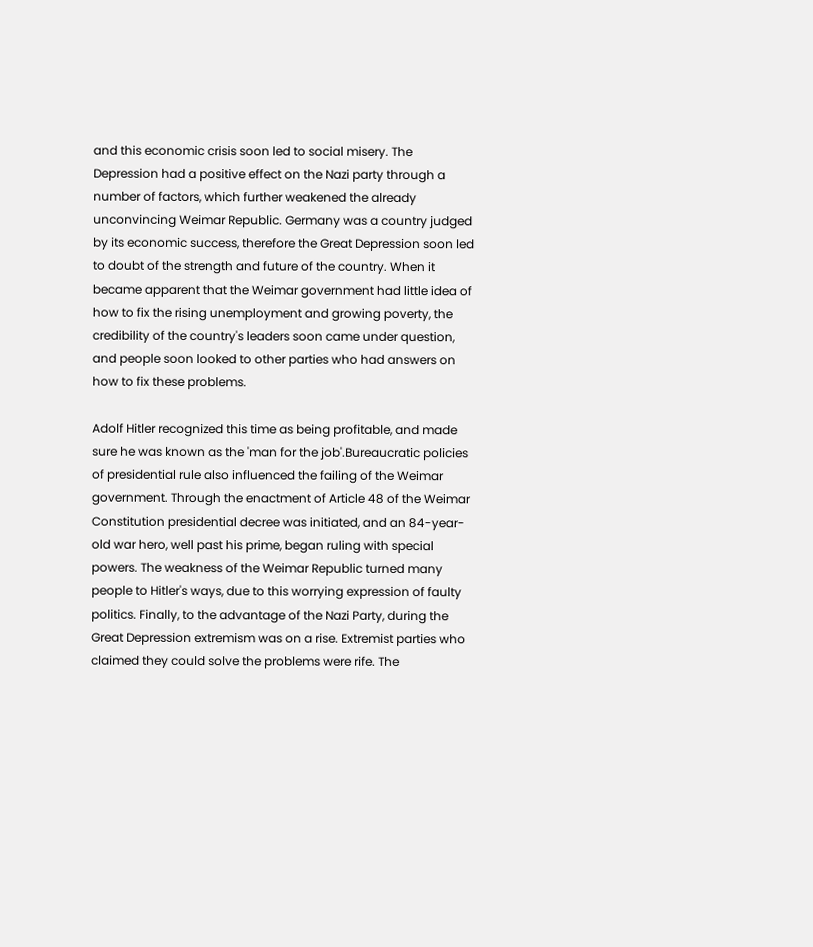and this economic crisis soon led to social misery. The Depression had a positive effect on the Nazi party through a number of factors, which further weakened the already unconvincing Weimar Republic. Germany was a country judged by its economic success, therefore the Great Depression soon led to doubt of the strength and future of the country. When it became apparent that the Weimar government had little idea of how to fix the rising unemployment and growing poverty, the credibility of the country's leaders soon came under question, and people soon looked to other parties who had answers on how to fix these problems.

Adolf Hitler recognized this time as being profitable, and made sure he was known as the 'man for the job'.Bureaucratic policies of presidential rule also influenced the failing of the Weimar government. Through the enactment of Article 48 of the Weimar Constitution presidential decree was initiated, and an 84-year-old war hero, well past his prime, began ruling with special powers. The weakness of the Weimar Republic turned many people to Hitler's ways, due to this worrying expression of faulty politics. Finally, to the advantage of the Nazi Party, during the Great Depression extremism was on a rise. Extremist parties who claimed they could solve the problems were rife. The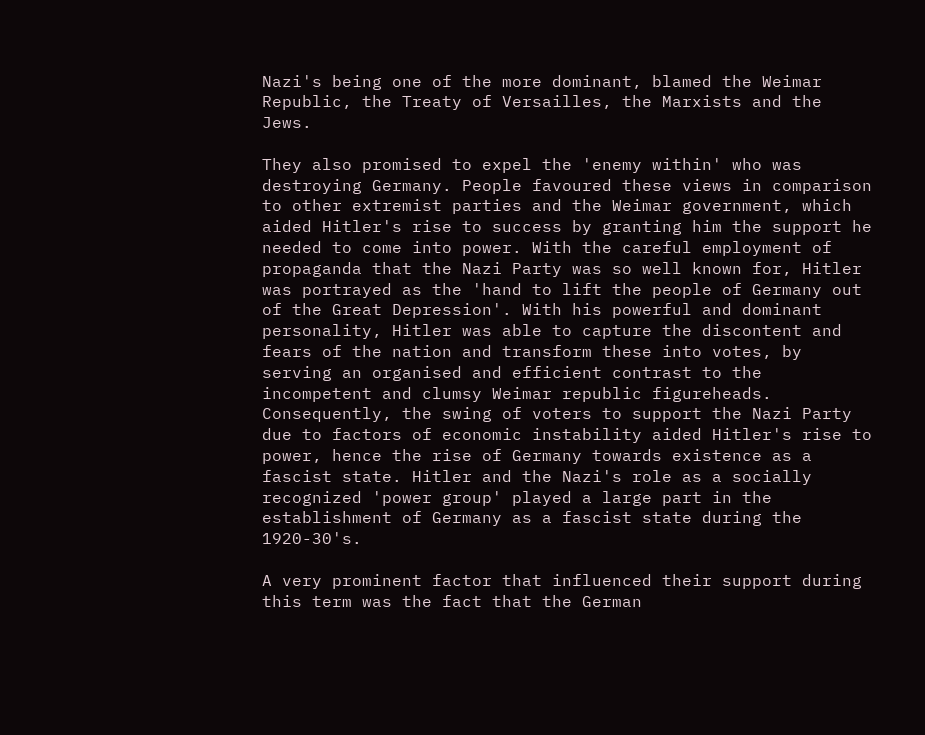Nazi's being one of the more dominant, blamed the Weimar Republic, the Treaty of Versailles, the Marxists and the Jews.

They also promised to expel the 'enemy within' who was destroying Germany. People favoured these views in comparison to other extremist parties and the Weimar government, which aided Hitler's rise to success by granting him the support he needed to come into power. With the careful employment of propaganda that the Nazi Party was so well known for, Hitler was portrayed as the 'hand to lift the people of Germany out of the Great Depression'. With his powerful and dominant personality, Hitler was able to capture the discontent and fears of the nation and transform these into votes, by serving an organised and efficient contrast to the incompetent and clumsy Weimar republic figureheads. Consequently, the swing of voters to support the Nazi Party due to factors of economic instability aided Hitler's rise to power, hence the rise of Germany towards existence as a fascist state. Hitler and the Nazi's role as a socially recognized 'power group' played a large part in the establishment of Germany as a fascist state during the 1920-30's.

A very prominent factor that influenced their support during this term was the fact that the German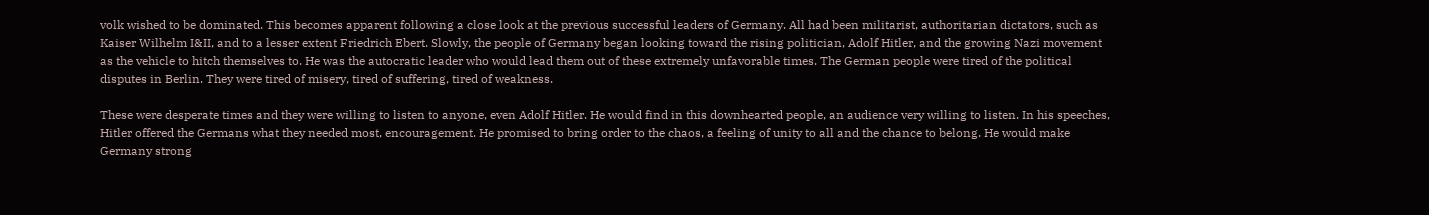volk wished to be dominated. This becomes apparent following a close look at the previous successful leaders of Germany. All had been militarist, authoritarian dictators, such as Kaiser Wilhelm I&II, and to a lesser extent Friedrich Ebert. Slowly, the people of Germany began looking toward the rising politician, Adolf Hitler, and the growing Nazi movement as the vehicle to hitch themselves to. He was the autocratic leader who would lead them out of these extremely unfavorable times. The German people were tired of the political disputes in Berlin. They were tired of misery, tired of suffering, tired of weakness.

These were desperate times and they were willing to listen to anyone, even Adolf Hitler. He would find in this downhearted people, an audience very willing to listen. In his speeches, Hitler offered the Germans what they needed most, encouragement. He promised to bring order to the chaos, a feeling of unity to all and the chance to belong. He would make Germany strong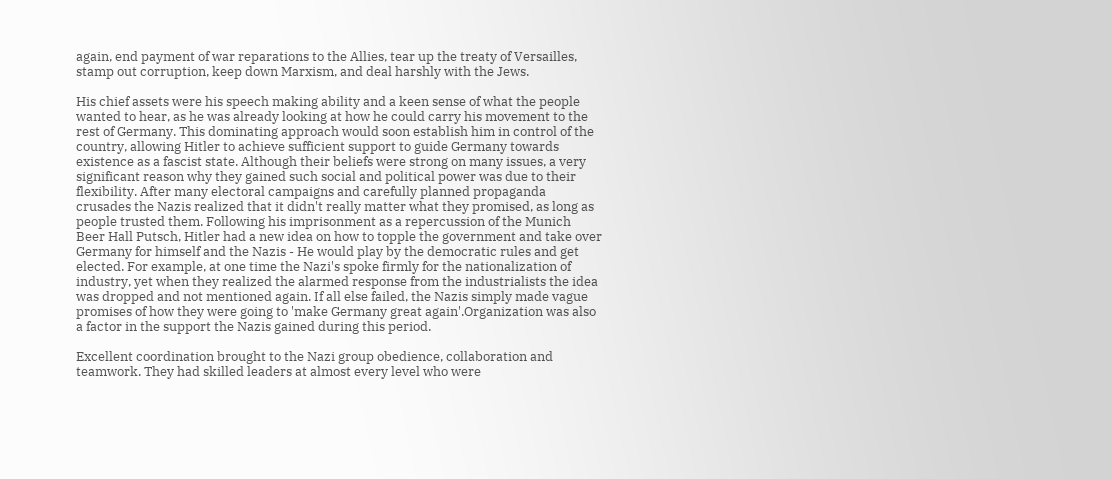again, end payment of war reparations to the Allies, tear up the treaty of Versailles, stamp out corruption, keep down Marxism, and deal harshly with the Jews.

His chief assets were his speech making ability and a keen sense of what the people wanted to hear, as he was already looking at how he could carry his movement to the rest of Germany. This dominating approach would soon establish him in control of the country, allowing Hitler to achieve sufficient support to guide Germany towards existence as a fascist state. Although their beliefs were strong on many issues, a very significant reason why they gained such social and political power was due to their flexibility. After many electoral campaigns and carefully planned propaganda crusades the Nazis realized that it didn't really matter what they promised, as long as people trusted them. Following his imprisonment as a repercussion of the Munich Beer Hall Putsch, Hitler had a new idea on how to topple the government and take over Germany for himself and the Nazis - He would play by the democratic rules and get elected. For example, at one time the Nazi's spoke firmly for the nationalization of industry, yet when they realized the alarmed response from the industrialists the idea was dropped and not mentioned again. If all else failed, the Nazis simply made vague promises of how they were going to 'make Germany great again'.Organization was also a factor in the support the Nazis gained during this period.

Excellent coordination brought to the Nazi group obedience, collaboration and teamwork. They had skilled leaders at almost every level who were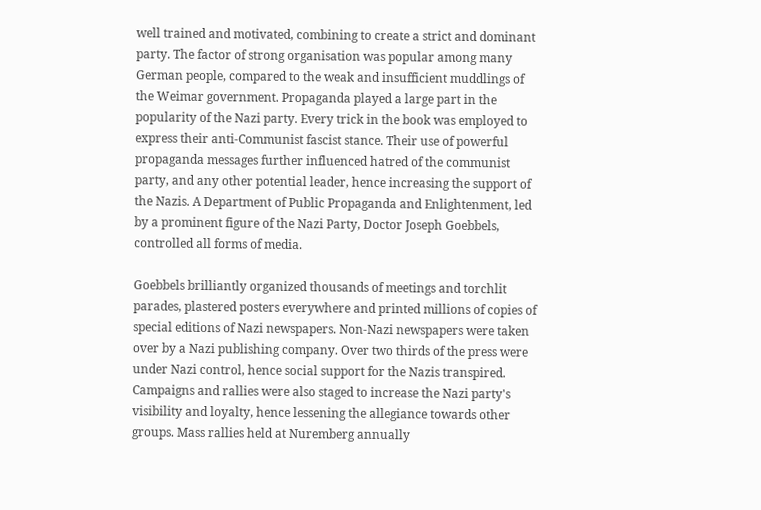well trained and motivated, combining to create a strict and dominant party. The factor of strong organisation was popular among many German people, compared to the weak and insufficient muddlings of the Weimar government. Propaganda played a large part in the popularity of the Nazi party. Every trick in the book was employed to express their anti-Communist fascist stance. Their use of powerful propaganda messages further influenced hatred of the communist party, and any other potential leader, hence increasing the support of the Nazis. A Department of Public Propaganda and Enlightenment, led by a prominent figure of the Nazi Party, Doctor Joseph Goebbels, controlled all forms of media.

Goebbels brilliantly organized thousands of meetings and torchlit parades, plastered posters everywhere and printed millions of copies of special editions of Nazi newspapers. Non-Nazi newspapers were taken over by a Nazi publishing company. Over two thirds of the press were under Nazi control, hence social support for the Nazis transpired. Campaigns and rallies were also staged to increase the Nazi party's visibility and loyalty, hence lessening the allegiance towards other groups. Mass rallies held at Nuremberg annually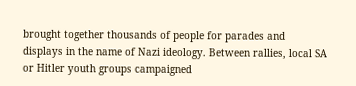brought together thousands of people for parades and displays in the name of Nazi ideology. Between rallies, local SA or Hitler youth groups campaigned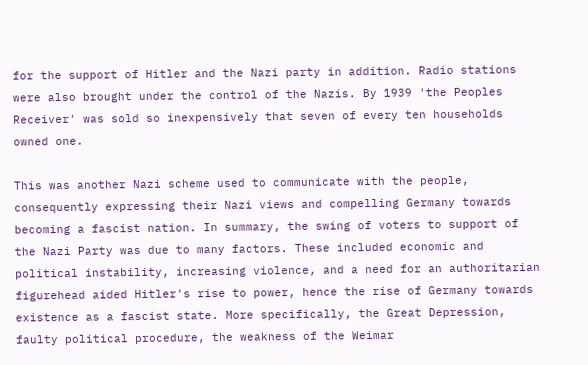for the support of Hitler and the Nazi party in addition. Radio stations were also brought under the control of the Nazis. By 1939 'the Peoples Receiver' was sold so inexpensively that seven of every ten households owned one.

This was another Nazi scheme used to communicate with the people, consequently expressing their Nazi views and compelling Germany towards becoming a fascist nation. In summary, the swing of voters to support of the Nazi Party was due to many factors. These included economic and political instability, increasing violence, and a need for an authoritarian figurehead aided Hitler's rise to power, hence the rise of Germany towards existence as a fascist state. More specifically, the Great Depression, faulty political procedure, the weakness of the Weimar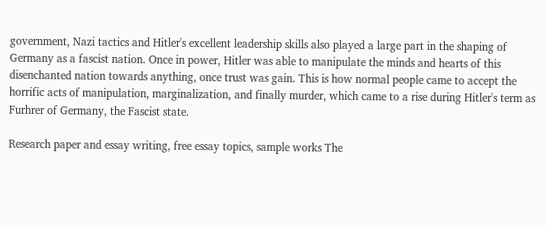government, Nazi tactics and Hitler's excellent leadership skills also played a large part in the shaping of Germany as a fascist nation. Once in power, Hitler was able to manipulate the minds and hearts of this disenchanted nation towards anything, once trust was gain. This is how normal people came to accept the horrific acts of manipulation, marginalization, and finally murder, which came to a rise during Hitler's term as Furhrer of Germany, the Fascist state.

Research paper and essay writing, free essay topics, sample works The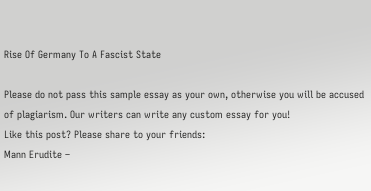Rise Of Germany To A Fascist State

Please do not pass this sample essay as your own, otherwise you will be accused of plagiarism. Our writers can write any custom essay for you!
Like this post? Please share to your friends:
Mann Erudite –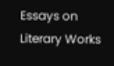Essays on Literary Works